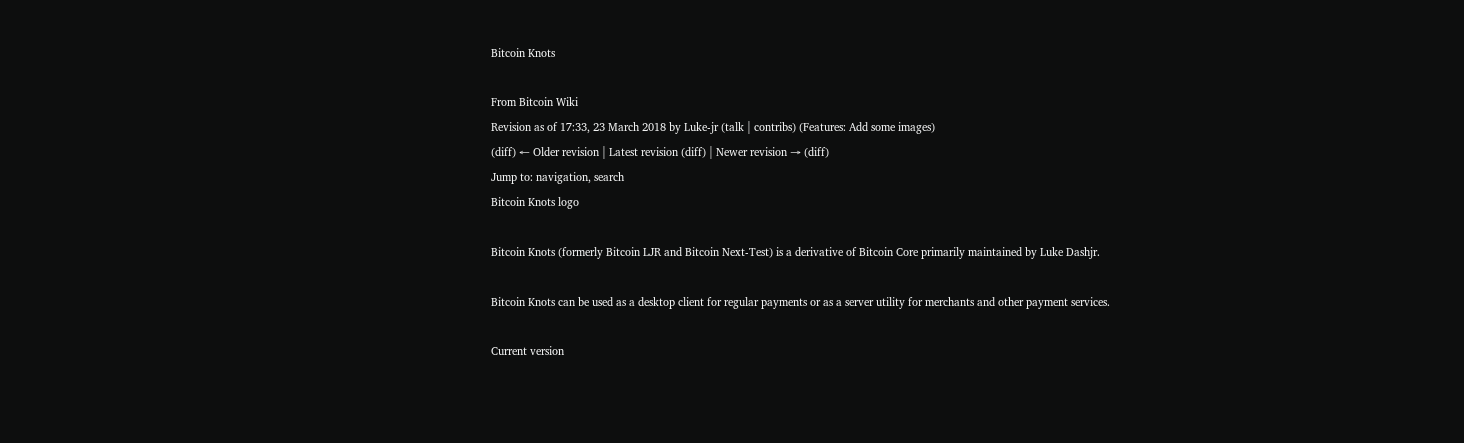Bitcoin Knots

From Bitcoin Wiki
Revision as of 17:33, 23 March 2018 by Luke-jr (talk | contribs) (Features: Add some images)
(diff) ← Older revision | Latest revision (diff) | Newer revision → (diff)
Jump to: navigation, search
Bitcoin Knots logo

Bitcoin Knots (formerly Bitcoin LJR and Bitcoin Next-Test) is a derivative of Bitcoin Core primarily maintained by Luke Dashjr.

Bitcoin Knots can be used as a desktop client for regular payments or as a server utility for merchants and other payment services.

Current version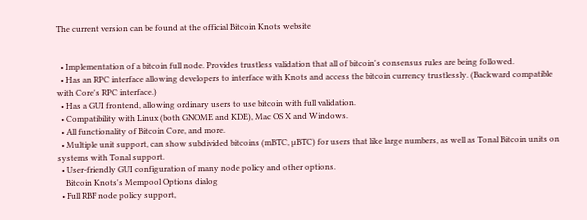The current version can be found at the official Bitcoin Knots website


  • Implementation of a bitcoin full node. Provides trustless validation that all of bitcoin's consensus rules are being followed.
  • Has an RPC interface allowing developers to interface with Knots and access the bitcoin currency trustlessly. (Backward compatible with Core's RPC interface.)
  • Has a GUI frontend, allowing ordinary users to use bitcoin with full validation.
  • Compatibility with Linux (both GNOME and KDE), Mac OS X and Windows.
  • All functionality of Bitcoin Core, and more.
  • Multiple unit support, can show subdivided bitcoins (mBTC, µBTC) for users that like large numbers, as well as Tonal Bitcoin units on systems with Tonal support.
  • User-friendly GUI configuration of many node policy and other options.
    Bitcoin Knots's Mempool Options dialog
  • Full RBF node policy support,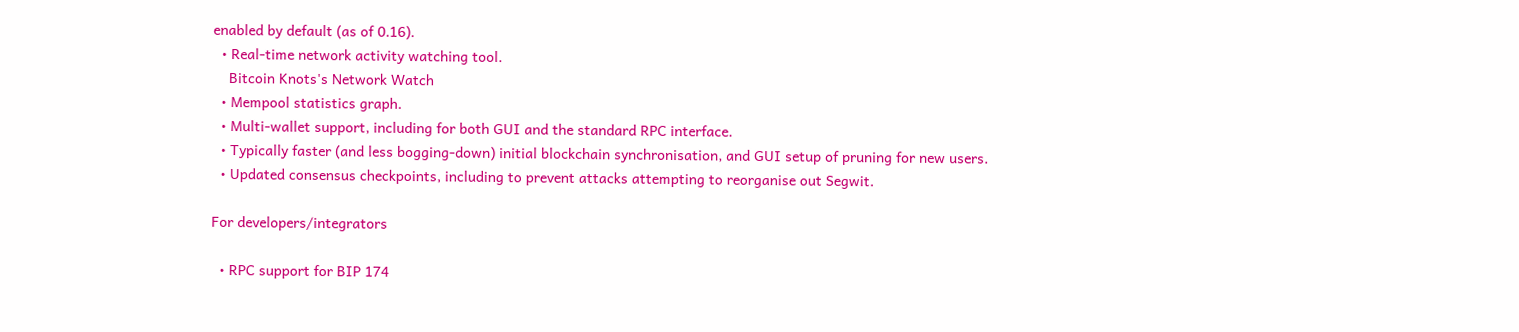enabled by default (as of 0.16).
  • Real-time network activity watching tool.
    Bitcoin Knots's Network Watch
  • Mempool statistics graph.
  • Multi-wallet support, including for both GUI and the standard RPC interface.
  • Typically faster (and less bogging-down) initial blockchain synchronisation, and GUI setup of pruning for new users.
  • Updated consensus checkpoints, including to prevent attacks attempting to reorganise out Segwit.

For developers/integrators

  • RPC support for BIP 174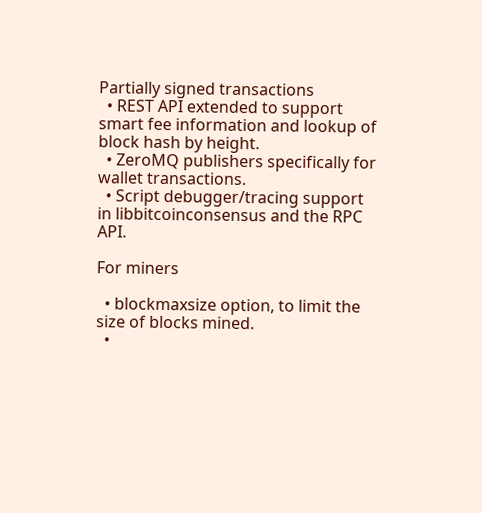Partially signed transactions
  • REST API extended to support smart fee information and lookup of block hash by height.
  • ZeroMQ publishers specifically for wallet transactions.
  • Script debugger/tracing support in libbitcoinconsensus and the RPC API.

For miners

  • blockmaxsize option, to limit the size of blocks mined.
  •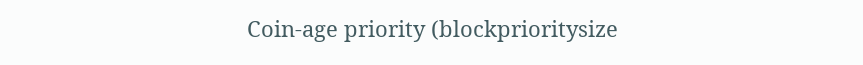Coin-age priority (blockprioritysize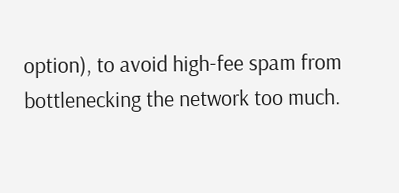option), to avoid high-fee spam from bottlenecking the network too much.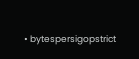• bytespersigopstrict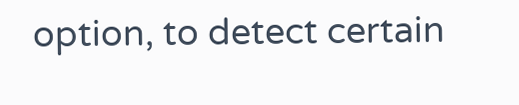option, to detect certain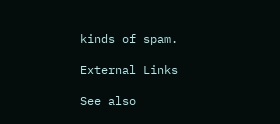kinds of spam.

External Links

See also